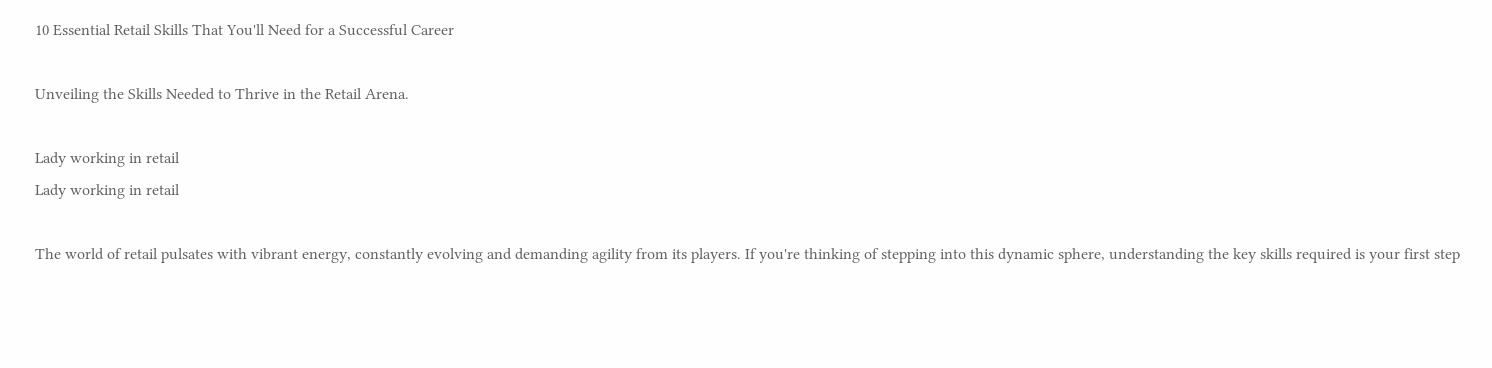10 Essential Retail Skills That You'll Need for a Successful Career

Unveiling the Skills Needed to Thrive in the Retail Arena.

Lady working in retail
Lady working in retail

The world of retail pulsates with vibrant energy, constantly evolving and demanding agility from its players. If you're thinking of stepping into this dynamic sphere, understanding the key skills required is your first step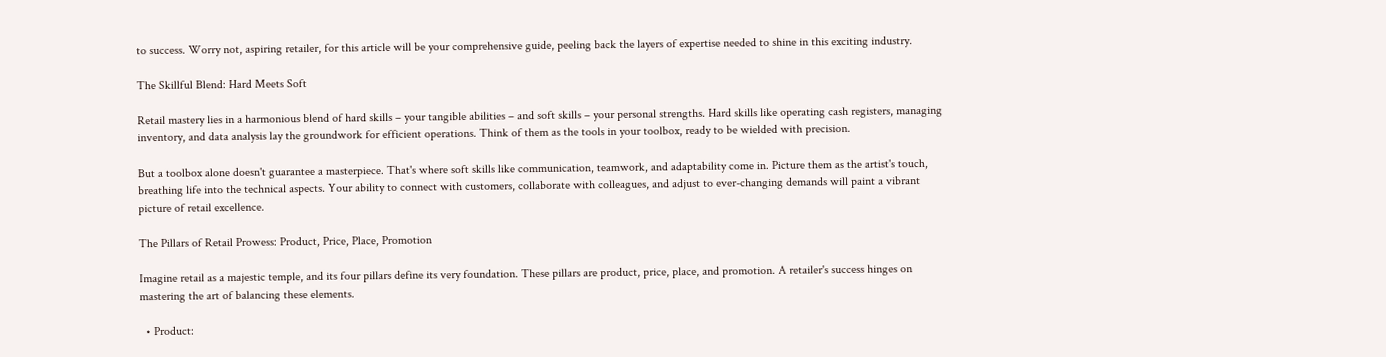to success. Worry not, aspiring retailer, for this article will be your comprehensive guide, peeling back the layers of expertise needed to shine in this exciting industry.

The Skillful Blend: Hard Meets Soft

Retail mastery lies in a harmonious blend of hard skills – your tangible abilities – and soft skills – your personal strengths. Hard skills like operating cash registers, managing inventory, and data analysis lay the groundwork for efficient operations. Think of them as the tools in your toolbox, ready to be wielded with precision.

But a toolbox alone doesn't guarantee a masterpiece. That's where soft skills like communication, teamwork, and adaptability come in. Picture them as the artist's touch, breathing life into the technical aspects. Your ability to connect with customers, collaborate with colleagues, and adjust to ever-changing demands will paint a vibrant picture of retail excellence.

The Pillars of Retail Prowess: Product, Price, Place, Promotion

Imagine retail as a majestic temple, and its four pillars define its very foundation. These pillars are product, price, place, and promotion. A retailer's success hinges on mastering the art of balancing these elements.

  • Product: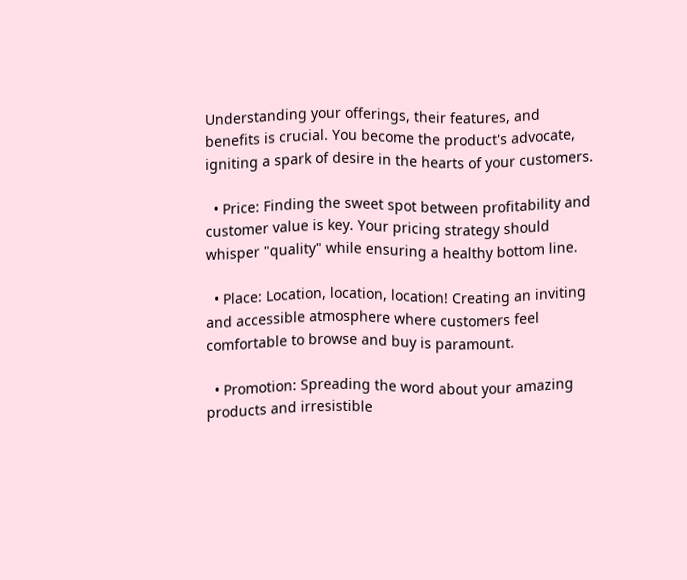Understanding your offerings, their features, and benefits is crucial. You become the product's advocate, igniting a spark of desire in the hearts of your customers.

  • Price: Finding the sweet spot between profitability and customer value is key. Your pricing strategy should whisper "quality" while ensuring a healthy bottom line.

  • Place: Location, location, location! Creating an inviting and accessible atmosphere where customers feel comfortable to browse and buy is paramount.

  • Promotion: Spreading the word about your amazing products and irresistible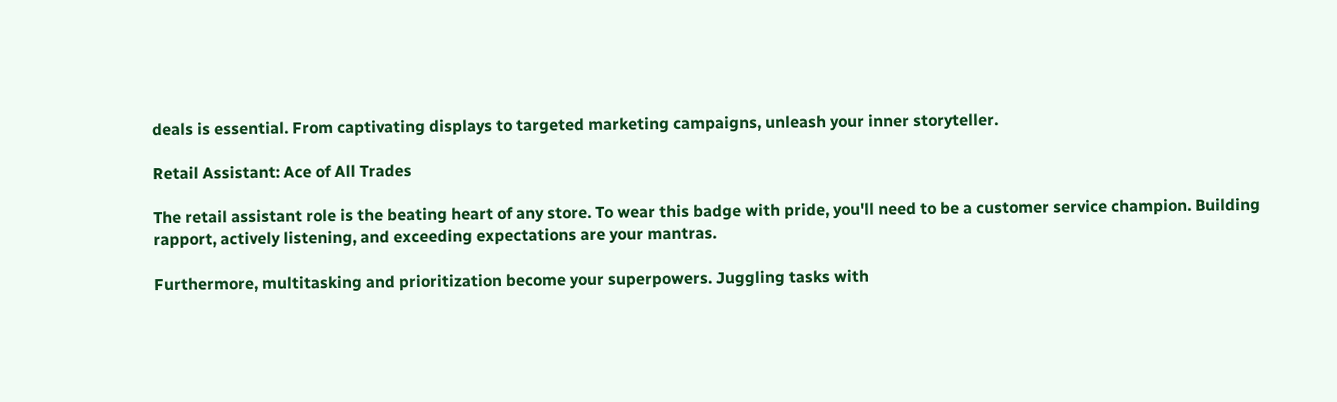deals is essential. From captivating displays to targeted marketing campaigns, unleash your inner storyteller.

Retail Assistant: Ace of All Trades

The retail assistant role is the beating heart of any store. To wear this badge with pride, you'll need to be a customer service champion. Building rapport, actively listening, and exceeding expectations are your mantras.

Furthermore, multitasking and prioritization become your superpowers. Juggling tasks with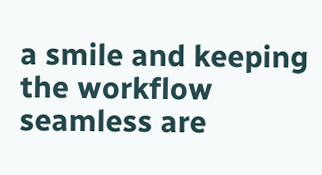a smile and keeping the workflow seamless are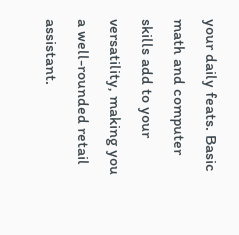your daily feats. Basic math and computer skills add to your versatility, making you a well-rounded retail assistant.